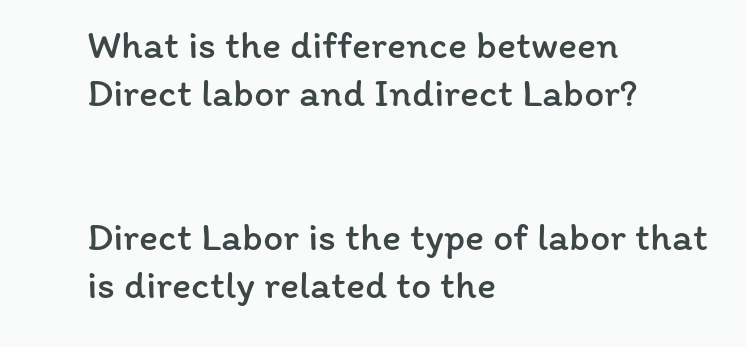What is the difference between Direct labor and Indirect Labor?


Direct Labor is the type of labor that is directly related to the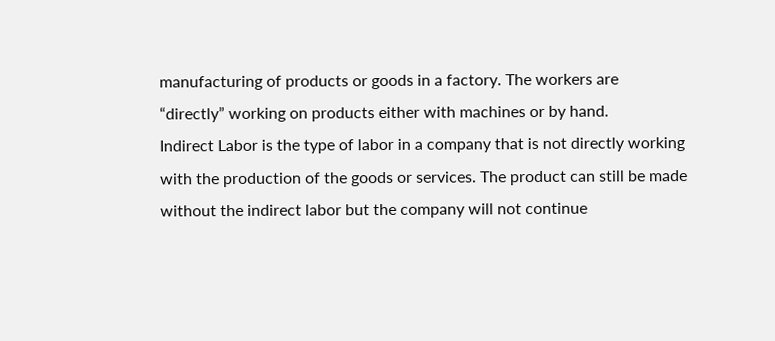manufacturing of products or goods in a factory. The workers are “directly” working on products either with machines or by hand.
Indirect Labor is the type of labor in a company that is not directly working with the production of the goods or services. The product can still be made without the indirect labor but the company will not continue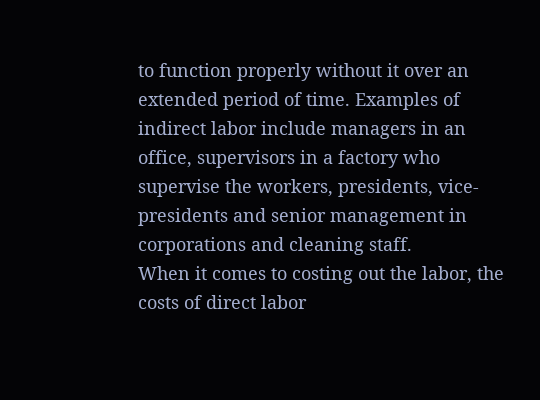to function properly without it over an extended period of time. Examples of indirect labor include managers in an office, supervisors in a factory who supervise the workers, presidents, vice-presidents and senior management in corporations and cleaning staff.
When it comes to costing out the labor, the costs of direct labor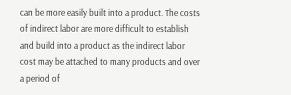can be more easily built into a product. The costs of indirect labor are more difficult to establish and build into a product as the indirect labor cost may be attached to many products and over a period of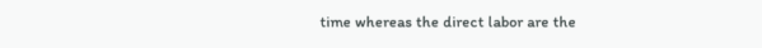time whereas the direct labor are the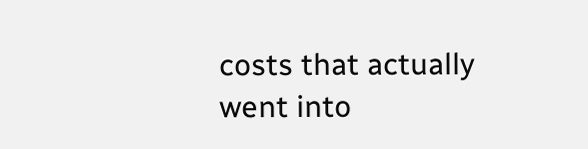costs that actually went into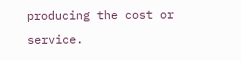producing the cost or service.